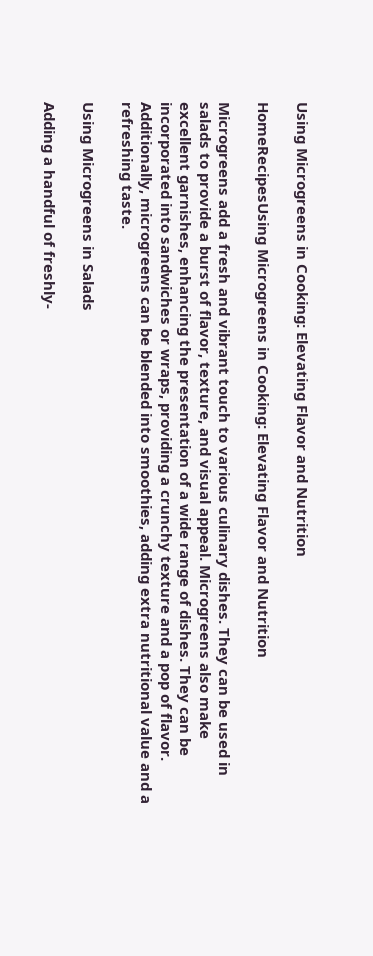Using Microgreens in Cooking: Elevating Flavor and Nutrition

HomeRecipesUsing Microgreens in Cooking: Elevating Flavor and Nutrition

Microgreens add a fresh and vibrant touch to various culinary dishes. They can be used in salads to provide a burst of flavor, texture, and visual appeal. Microgreens also make excellent garnishes, enhancing the presentation of a wide range of dishes. They can be incorporated into sandwiches or wraps, providing a crunchy texture and a pop of flavor. Additionally, microgreens can be blended into smoothies, adding extra nutritional value and a refreshing taste.

Using Microgreens in Salads

Adding a handful of freshly-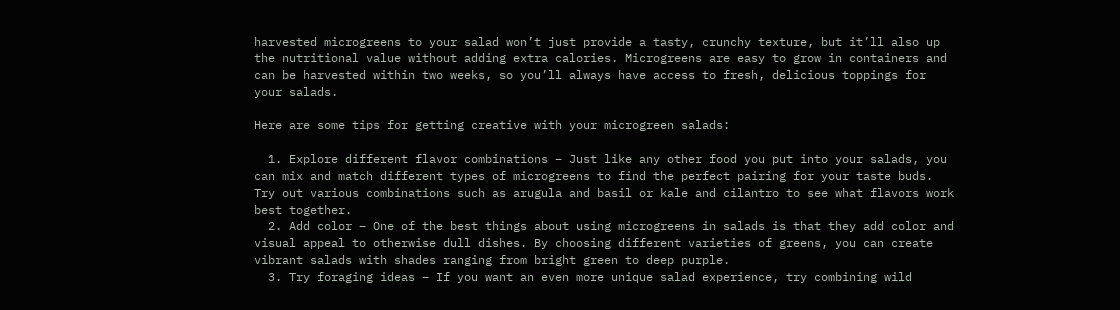harvested microgreens to your salad won’t just provide a tasty, crunchy texture, but it’ll also up the nutritional value without adding extra calories. Microgreens are easy to grow in containers and can be harvested within two weeks, so you’ll always have access to fresh, delicious toppings for your salads.

Here are some tips for getting creative with your microgreen salads:

  1. Explore different flavor combinations – Just like any other food you put into your salads, you can mix and match different types of microgreens to find the perfect pairing for your taste buds. Try out various combinations such as arugula and basil or kale and cilantro to see what flavors work best together.
  2. Add color – One of the best things about using microgreens in salads is that they add color and visual appeal to otherwise dull dishes. By choosing different varieties of greens, you can create vibrant salads with shades ranging from bright green to deep purple.
  3. Try foraging ideas – If you want an even more unique salad experience, try combining wild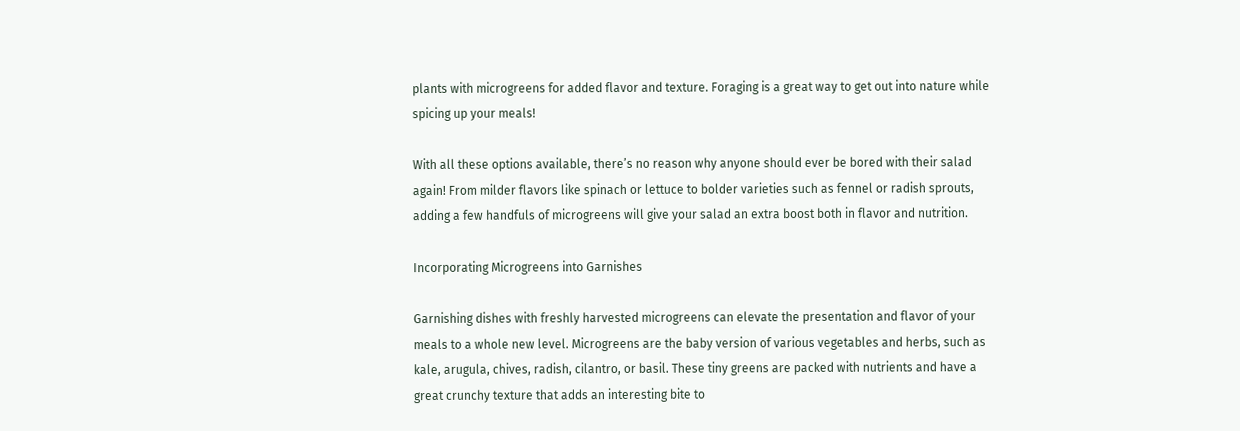plants with microgreens for added flavor and texture. Foraging is a great way to get out into nature while spicing up your meals!

With all these options available, there’s no reason why anyone should ever be bored with their salad again! From milder flavors like spinach or lettuce to bolder varieties such as fennel or radish sprouts, adding a few handfuls of microgreens will give your salad an extra boost both in flavor and nutrition.

Incorporating Microgreens into Garnishes

Garnishing dishes with freshly harvested microgreens can elevate the presentation and flavor of your meals to a whole new level. Microgreens are the baby version of various vegetables and herbs, such as kale, arugula, chives, radish, cilantro, or basil. These tiny greens are packed with nutrients and have a great crunchy texture that adds an interesting bite to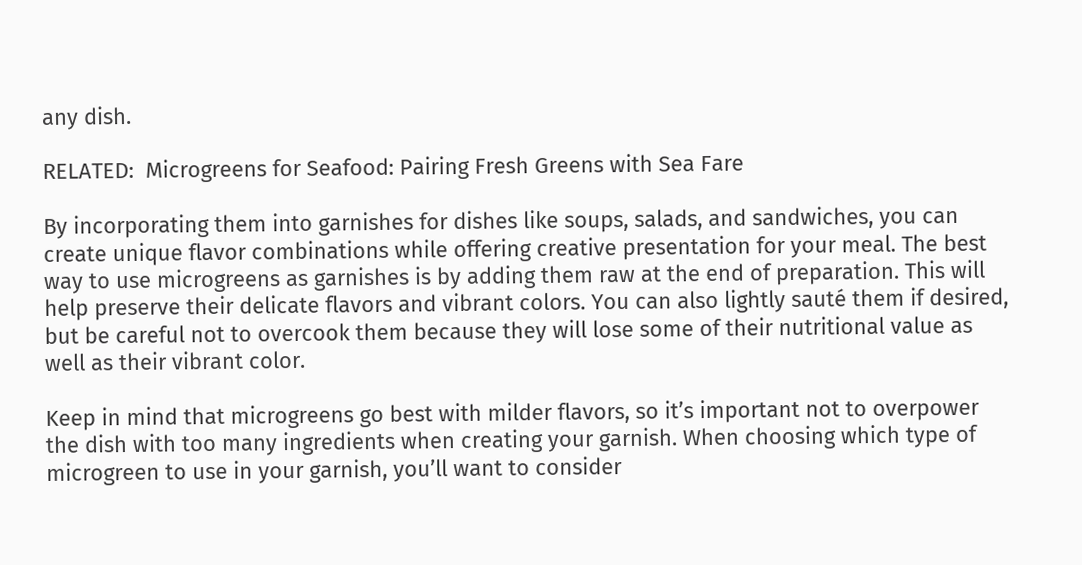any dish.

RELATED:  Microgreens for Seafood: Pairing Fresh Greens with Sea Fare

By incorporating them into garnishes for dishes like soups, salads, and sandwiches, you can create unique flavor combinations while offering creative presentation for your meal. The best way to use microgreens as garnishes is by adding them raw at the end of preparation. This will help preserve their delicate flavors and vibrant colors. You can also lightly sauté them if desired, but be careful not to overcook them because they will lose some of their nutritional value as well as their vibrant color.

Keep in mind that microgreens go best with milder flavors, so it’s important not to overpower the dish with too many ingredients when creating your garnish. When choosing which type of microgreen to use in your garnish, you’ll want to consider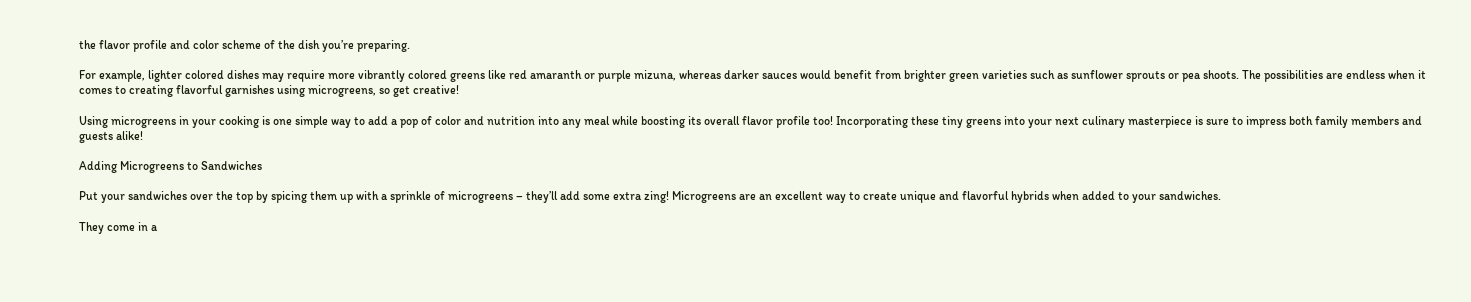the flavor profile and color scheme of the dish you’re preparing.

For example, lighter colored dishes may require more vibrantly colored greens like red amaranth or purple mizuna, whereas darker sauces would benefit from brighter green varieties such as sunflower sprouts or pea shoots. The possibilities are endless when it comes to creating flavorful garnishes using microgreens, so get creative!

Using microgreens in your cooking is one simple way to add a pop of color and nutrition into any meal while boosting its overall flavor profile too! Incorporating these tiny greens into your next culinary masterpiece is sure to impress both family members and guests alike!

Adding Microgreens to Sandwiches

Put your sandwiches over the top by spicing them up with a sprinkle of microgreens – they’ll add some extra zing! Microgreens are an excellent way to create unique and flavorful hybrids when added to your sandwiches.

They come in a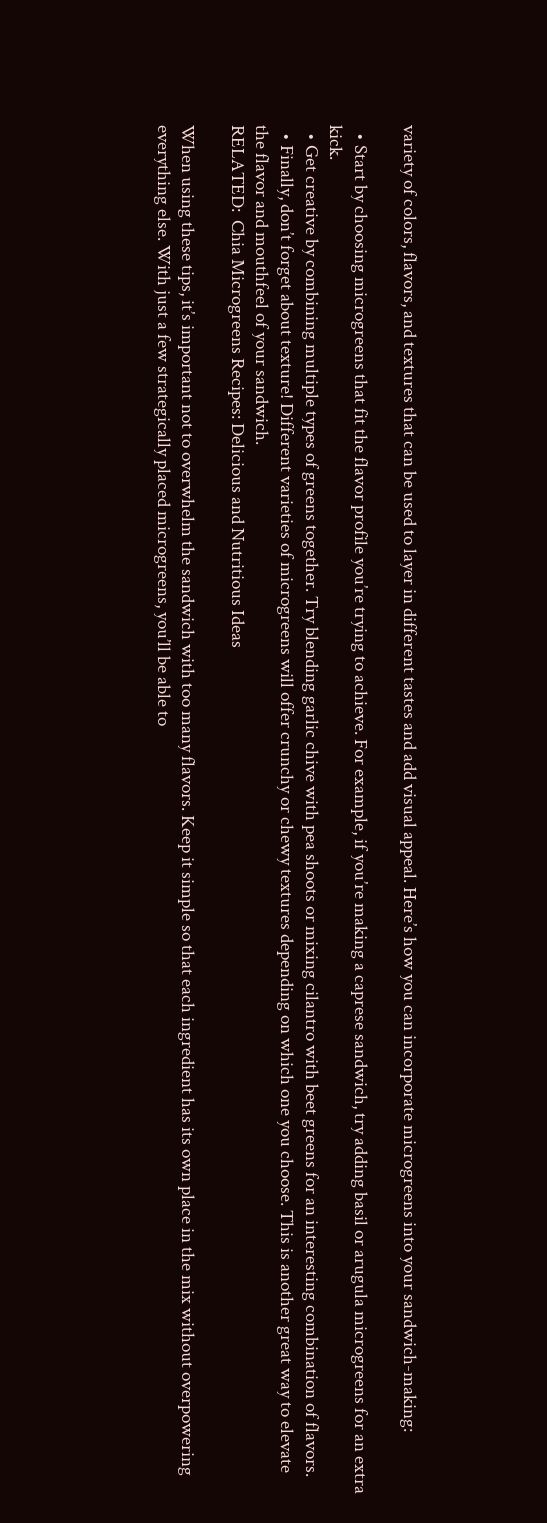variety of colors, flavors, and textures that can be used to layer in different tastes and add visual appeal. Here’s how you can incorporate microgreens into your sandwich-making:

  • Start by choosing microgreens that fit the flavor profile you’re trying to achieve. For example, if you’re making a caprese sandwich, try adding basil or arugula microgreens for an extra kick.
  • Get creative by combining multiple types of greens together. Try blending garlic chive with pea shoots or mixing cilantro with beet greens for an interesting combination of flavors.
  • Finally, don’t forget about texture! Different varieties of microgreens will offer crunchy or chewy textures depending on which one you choose. This is another great way to elevate the flavor and mouthfeel of your sandwich.
RELATED:  Chia Microgreens Recipes: Delicious and Nutritious Ideas

When using these tips, it’s important not to overwhelm the sandwich with too many flavors. Keep it simple so that each ingredient has its own place in the mix without overpowering everything else. With just a few strategically placed microgreens, you’ll be able to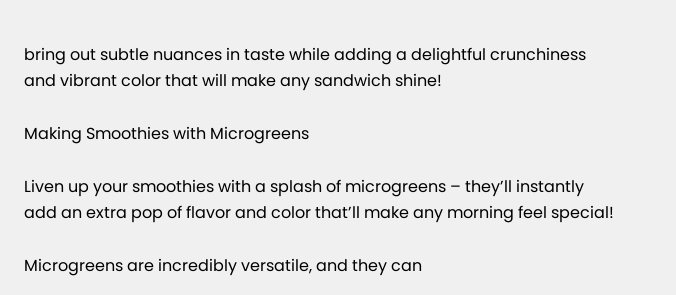bring out subtle nuances in taste while adding a delightful crunchiness and vibrant color that will make any sandwich shine!

Making Smoothies with Microgreens

Liven up your smoothies with a splash of microgreens – they’ll instantly add an extra pop of flavor and color that’ll make any morning feel special!

Microgreens are incredibly versatile, and they can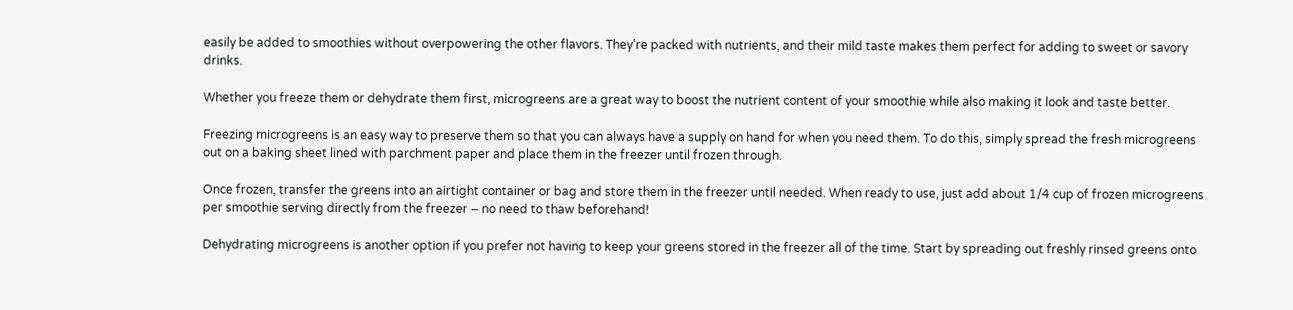easily be added to smoothies without overpowering the other flavors. They’re packed with nutrients, and their mild taste makes them perfect for adding to sweet or savory drinks.

Whether you freeze them or dehydrate them first, microgreens are a great way to boost the nutrient content of your smoothie while also making it look and taste better.

Freezing microgreens is an easy way to preserve them so that you can always have a supply on hand for when you need them. To do this, simply spread the fresh microgreens out on a baking sheet lined with parchment paper and place them in the freezer until frozen through.

Once frozen, transfer the greens into an airtight container or bag and store them in the freezer until needed. When ready to use, just add about 1/4 cup of frozen microgreens per smoothie serving directly from the freezer – no need to thaw beforehand!

Dehydrating microgreens is another option if you prefer not having to keep your greens stored in the freezer all of the time. Start by spreading out freshly rinsed greens onto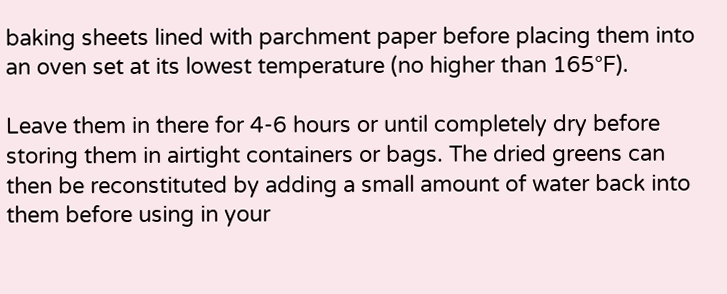baking sheets lined with parchment paper before placing them into an oven set at its lowest temperature (no higher than 165°F).

Leave them in there for 4-6 hours or until completely dry before storing them in airtight containers or bags. The dried greens can then be reconstituted by adding a small amount of water back into them before using in your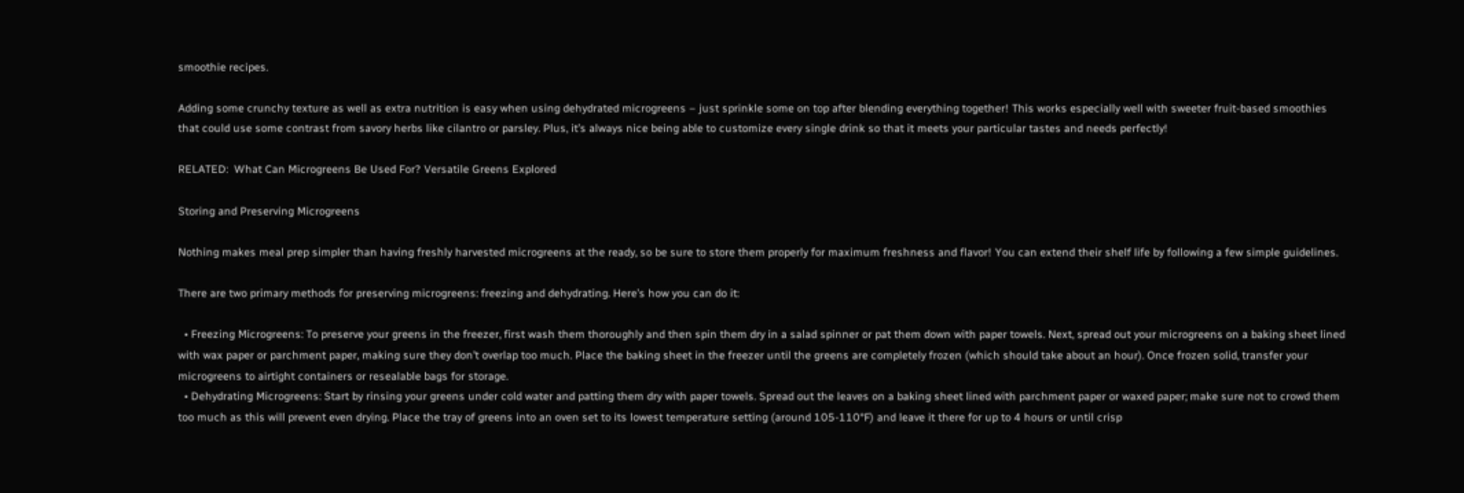smoothie recipes.

Adding some crunchy texture as well as extra nutrition is easy when using dehydrated microgreens – just sprinkle some on top after blending everything together! This works especially well with sweeter fruit-based smoothies that could use some contrast from savory herbs like cilantro or parsley. Plus, it’s always nice being able to customize every single drink so that it meets your particular tastes and needs perfectly!

RELATED:  What Can Microgreens Be Used For? Versatile Greens Explored

Storing and Preserving Microgreens

Nothing makes meal prep simpler than having freshly harvested microgreens at the ready, so be sure to store them properly for maximum freshness and flavor! You can extend their shelf life by following a few simple guidelines.

There are two primary methods for preserving microgreens: freezing and dehydrating. Here’s how you can do it:

  • Freezing Microgreens: To preserve your greens in the freezer, first wash them thoroughly and then spin them dry in a salad spinner or pat them down with paper towels. Next, spread out your microgreens on a baking sheet lined with wax paper or parchment paper, making sure they don’t overlap too much. Place the baking sheet in the freezer until the greens are completely frozen (which should take about an hour). Once frozen solid, transfer your microgreens to airtight containers or resealable bags for storage.
  • Dehydrating Microgreens: Start by rinsing your greens under cold water and patting them dry with paper towels. Spread out the leaves on a baking sheet lined with parchment paper or waxed paper; make sure not to crowd them too much as this will prevent even drying. Place the tray of greens into an oven set to its lowest temperature setting (around 105-110°F) and leave it there for up to 4 hours or until crisp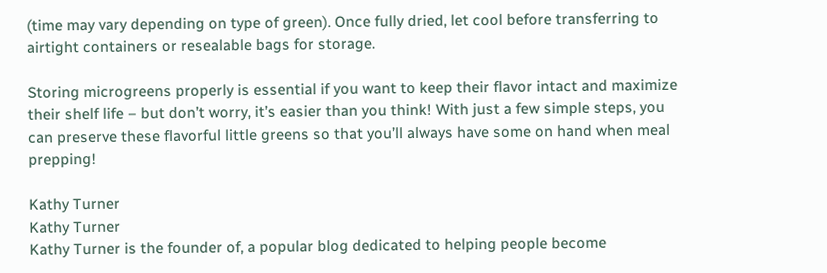(time may vary depending on type of green). Once fully dried, let cool before transferring to airtight containers or resealable bags for storage.

Storing microgreens properly is essential if you want to keep their flavor intact and maximize their shelf life – but don’t worry, it’s easier than you think! With just a few simple steps, you can preserve these flavorful little greens so that you’ll always have some on hand when meal prepping!

Kathy Turner
Kathy Turner
Kathy Turner is the founder of, a popular blog dedicated to helping people become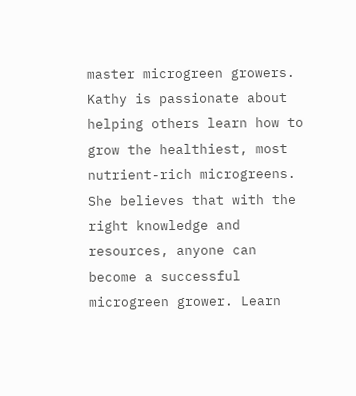master microgreen growers. Kathy is passionate about helping others learn how to grow the healthiest, most nutrient-rich microgreens. She believes that with the right knowledge and resources, anyone can become a successful microgreen grower. Learn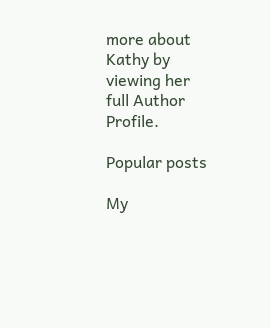more about Kathy by viewing her full Author Profile.

Popular posts

My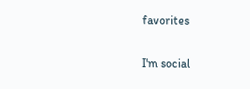favorites

I'm social